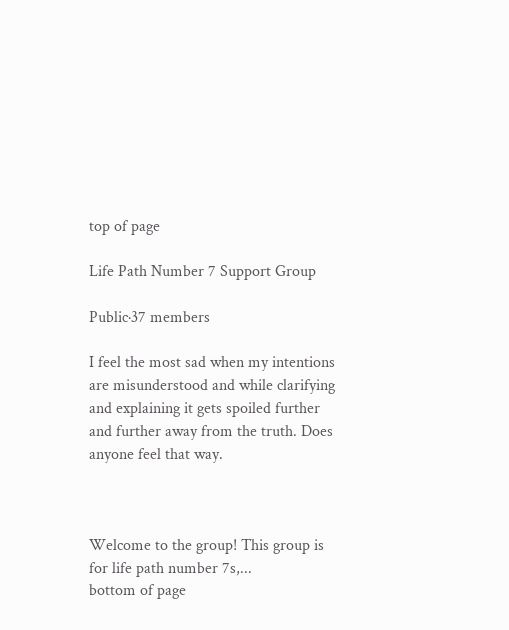top of page

Life Path Number 7 Support Group

Public·37 members

I feel the most sad when my intentions are misunderstood and while clarifying and explaining it gets spoiled further and further away from the truth. Does anyone feel that way.



Welcome to the group! This group is for life path number 7s,...
bottom of page